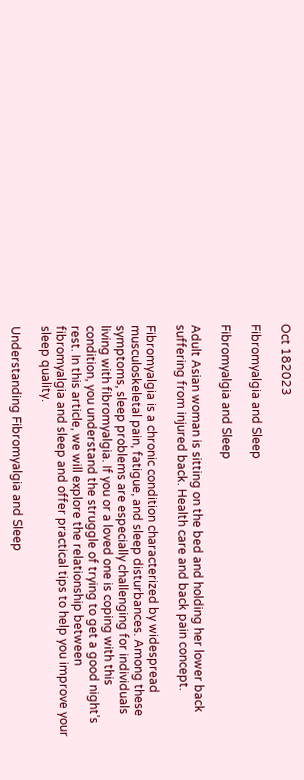Oct 182023

Fibromyalgia and Sleep

Fibromyalgia and Sleep

Adult Asian woman is sitting on the bed and holding her lower back suffering from injured back. Health care and back pain concept.

Fibromyalgia is a chronic condition characterized by widespread musculoskeletal pain, fatigue, and sleep disturbances. Among these symptoms, sleep problems are especially challenging for individuals living with fibromyalgia. If you or a loved one is coping with this condition, you understand the struggle of trying to get a good night’s rest. In this article, we will explore the relationship between fibromyalgia and sleep and offer practical tips to help you improve your sleep quality.

Understanding Fibromyalgia and Sleep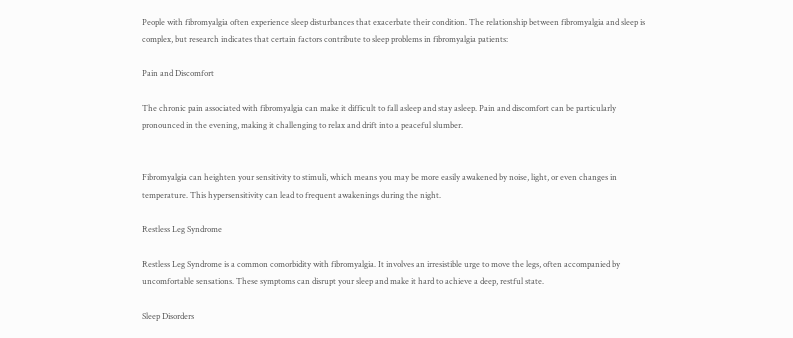People with fibromyalgia often experience sleep disturbances that exacerbate their condition. The relationship between fibromyalgia and sleep is complex, but research indicates that certain factors contribute to sleep problems in fibromyalgia patients:

Pain and Discomfort

The chronic pain associated with fibromyalgia can make it difficult to fall asleep and stay asleep. Pain and discomfort can be particularly pronounced in the evening, making it challenging to relax and drift into a peaceful slumber.


Fibromyalgia can heighten your sensitivity to stimuli, which means you may be more easily awakened by noise, light, or even changes in temperature. This hypersensitivity can lead to frequent awakenings during the night.

Restless Leg Syndrome

Restless Leg Syndrome is a common comorbidity with fibromyalgia. It involves an irresistible urge to move the legs, often accompanied by uncomfortable sensations. These symptoms can disrupt your sleep and make it hard to achieve a deep, restful state.

Sleep Disorders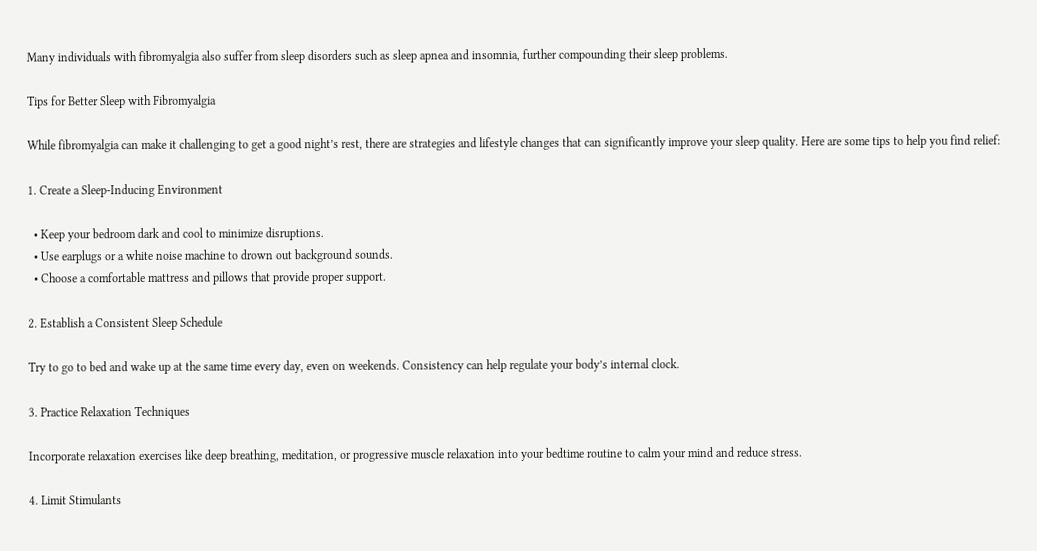Many individuals with fibromyalgia also suffer from sleep disorders such as sleep apnea and insomnia, further compounding their sleep problems.

Tips for Better Sleep with Fibromyalgia

While fibromyalgia can make it challenging to get a good night’s rest, there are strategies and lifestyle changes that can significantly improve your sleep quality. Here are some tips to help you find relief:

1. Create a Sleep-Inducing Environment

  • Keep your bedroom dark and cool to minimize disruptions.
  • Use earplugs or a white noise machine to drown out background sounds.
  • Choose a comfortable mattress and pillows that provide proper support.

2. Establish a Consistent Sleep Schedule

Try to go to bed and wake up at the same time every day, even on weekends. Consistency can help regulate your body’s internal clock.

3. Practice Relaxation Techniques

Incorporate relaxation exercises like deep breathing, meditation, or progressive muscle relaxation into your bedtime routine to calm your mind and reduce stress.

4. Limit Stimulants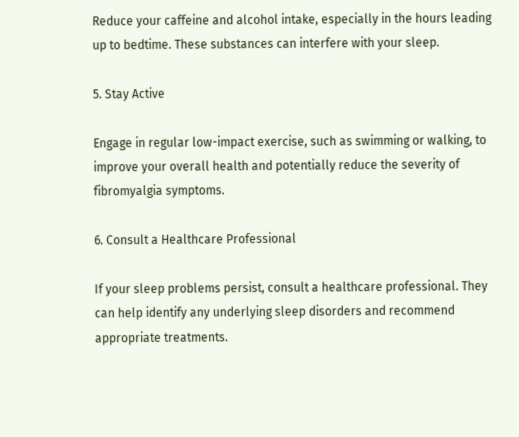Reduce your caffeine and alcohol intake, especially in the hours leading up to bedtime. These substances can interfere with your sleep.

5. Stay Active

Engage in regular low-impact exercise, such as swimming or walking, to improve your overall health and potentially reduce the severity of fibromyalgia symptoms.

6. Consult a Healthcare Professional

If your sleep problems persist, consult a healthcare professional. They can help identify any underlying sleep disorders and recommend appropriate treatments.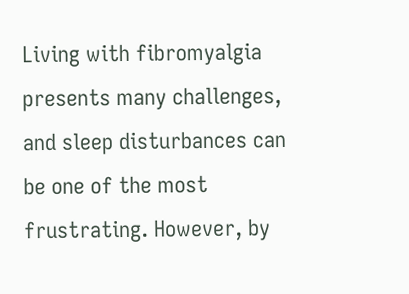Living with fibromyalgia presents many challenges, and sleep disturbances can be one of the most frustrating. However, by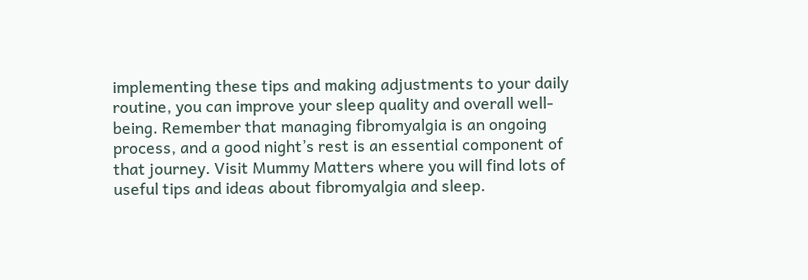implementing these tips and making adjustments to your daily routine, you can improve your sleep quality and overall well-being. Remember that managing fibromyalgia is an ongoing process, and a good night’s rest is an essential component of that journey. Visit Mummy Matters where you will find lots of useful tips and ideas about fibromyalgia and sleep.